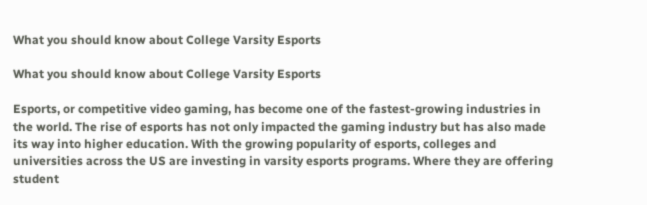What you should know about College Varsity Esports

What you should know about College Varsity Esports

Esports, or competitive video gaming, has become one of the fastest-growing industries in the world. The rise of esports has not only impacted the gaming industry but has also made its way into higher education. With the growing popularity of esports, colleges and universities across the US are investing in varsity esports programs. Where they are offering student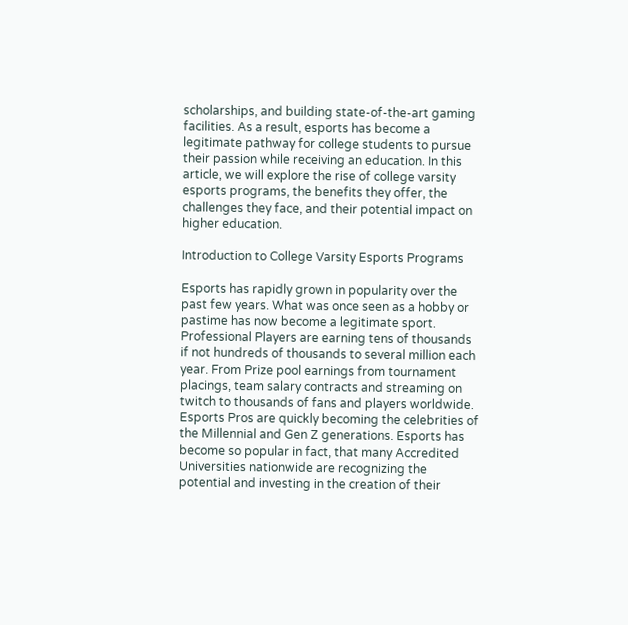scholarships, and building state-of-the-art gaming facilities. As a result, esports has become a legitimate pathway for college students to pursue their passion while receiving an education. In this article, we will explore the rise of college varsity esports programs, the benefits they offer, the challenges they face, and their potential impact on higher education.

Introduction to College Varsity Esports Programs

Esports has rapidly grown in popularity over the past few years. What was once seen as a hobby or pastime has now become a legitimate sport. Professional Players are earning tens of thousands if not hundreds of thousands to several million each year. From Prize pool earnings from tournament placings, team salary contracts and streaming on twitch to thousands of fans and players worldwide. Esports Pros are quickly becoming the celebrities of the Millennial and Gen Z generations. Esports has become so popular in fact, that many Accredited Universities nationwide are recognizing the potential and investing in the creation of their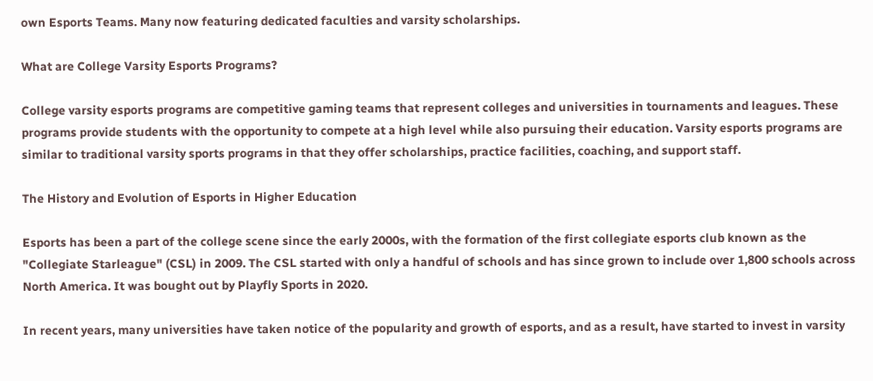own Esports Teams. Many now featuring dedicated faculties and varsity scholarships.

What are College Varsity Esports Programs?

College varsity esports programs are competitive gaming teams that represent colleges and universities in tournaments and leagues. These programs provide students with the opportunity to compete at a high level while also pursuing their education. Varsity esports programs are similar to traditional varsity sports programs in that they offer scholarships, practice facilities, coaching, and support staff.

The History and Evolution of Esports in Higher Education

Esports has been a part of the college scene since the early 2000s, with the formation of the first collegiate esports club known as the "Collegiate Starleague" (CSL) in 2009. The CSL started with only a handful of schools and has since grown to include over 1,800 schools across North America. It was bought out by Playfly Sports in 2020.

In recent years, many universities have taken notice of the popularity and growth of esports, and as a result, have started to invest in varsity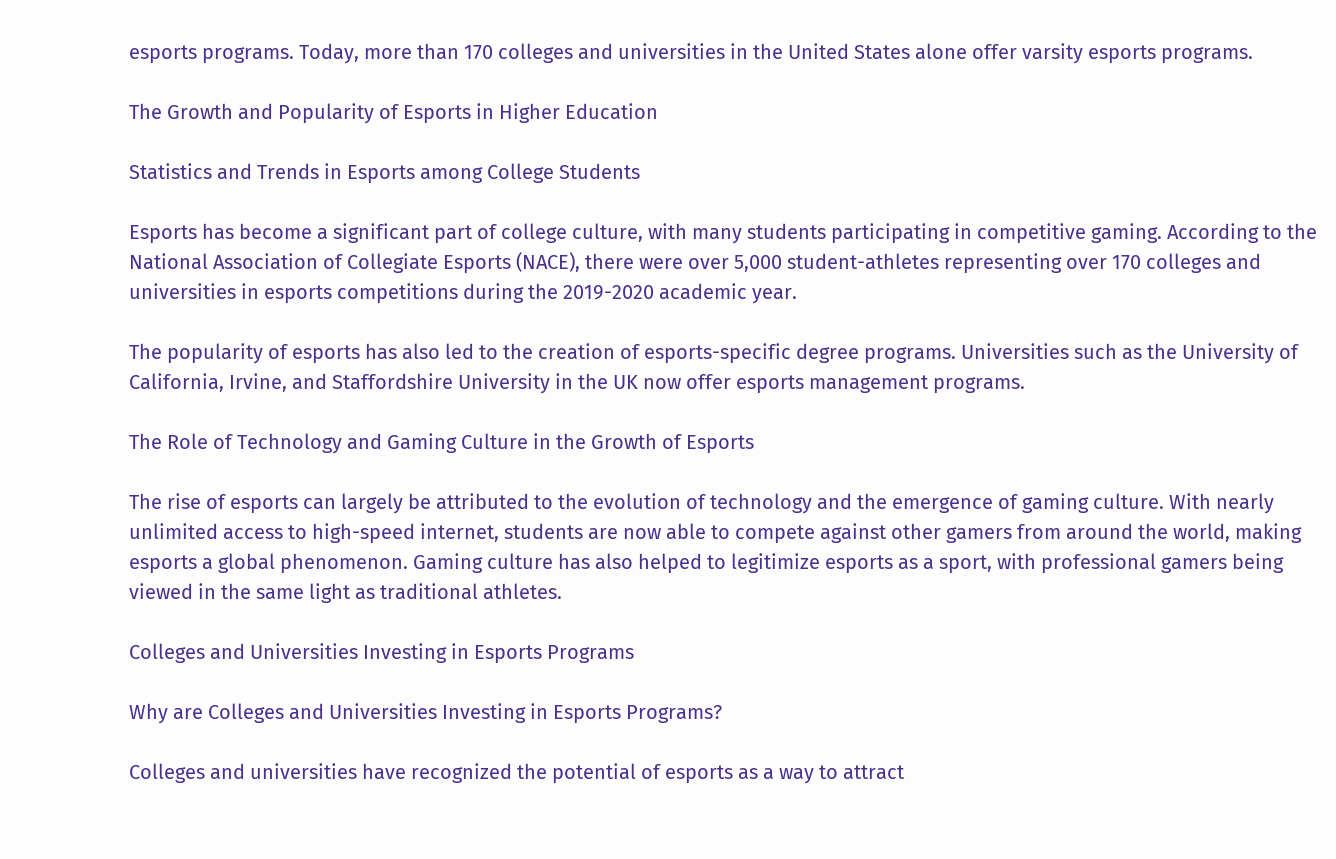esports programs. Today, more than 170 colleges and universities in the United States alone offer varsity esports programs.

The Growth and Popularity of Esports in Higher Education

Statistics and Trends in Esports among College Students

Esports has become a significant part of college culture, with many students participating in competitive gaming. According to the National Association of Collegiate Esports (NACE), there were over 5,000 student-athletes representing over 170 colleges and universities in esports competitions during the 2019-2020 academic year.

The popularity of esports has also led to the creation of esports-specific degree programs. Universities such as the University of California, Irvine, and Staffordshire University in the UK now offer esports management programs.

The Role of Technology and Gaming Culture in the Growth of Esports

The rise of esports can largely be attributed to the evolution of technology and the emergence of gaming culture. With nearly unlimited access to high-speed internet, students are now able to compete against other gamers from around the world, making esports a global phenomenon. Gaming culture has also helped to legitimize esports as a sport, with professional gamers being viewed in the same light as traditional athletes.

Colleges and Universities Investing in Esports Programs

Why are Colleges and Universities Investing in Esports Programs?

Colleges and universities have recognized the potential of esports as a way to attract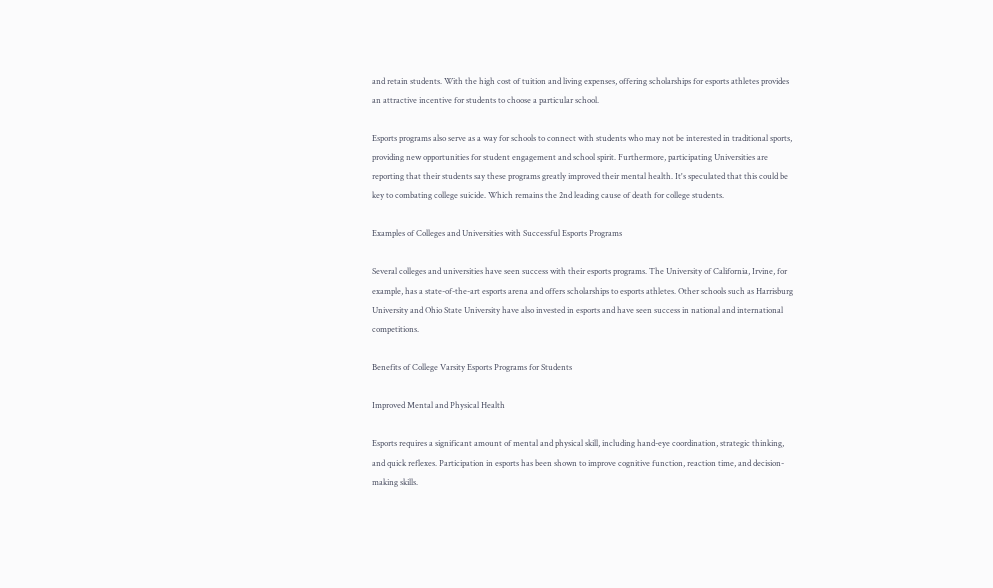and retain students. With the high cost of tuition and living expenses, offering scholarships for esports athletes provides an attractive incentive for students to choose a particular school.

Esports programs also serve as a way for schools to connect with students who may not be interested in traditional sports, providing new opportunities for student engagement and school spirit. Furthermore, participating Universities are reporting that their students say these programs greatly improved their mental health. It's speculated that this could be key to combating college suicide. Which remains the 2nd leading cause of death for college students.

Examples of Colleges and Universities with Successful Esports Programs

Several colleges and universities have seen success with their esports programs. The University of California, Irvine, for example, has a state-of-the-art esports arena and offers scholarships to esports athletes. Other schools such as Harrisburg University and Ohio State University have also invested in esports and have seen success in national and international competitions.

Benefits of College Varsity Esports Programs for Students

Improved Mental and Physical Health

Esports requires a significant amount of mental and physical skill, including hand-eye coordination, strategic thinking, and quick reflexes. Participation in esports has been shown to improve cognitive function, reaction time, and decision-making skills.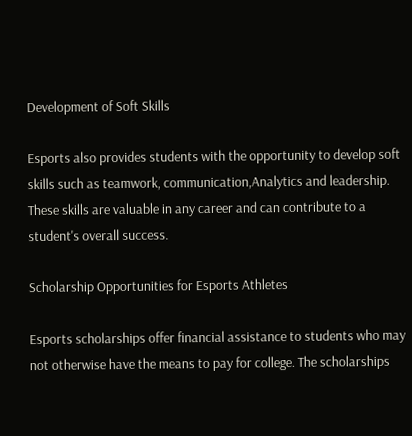Development of Soft Skills

Esports also provides students with the opportunity to develop soft skills such as teamwork, communication,Analytics and leadership. These skills are valuable in any career and can contribute to a student's overall success.

Scholarship Opportunities for Esports Athletes

Esports scholarships offer financial assistance to students who may not otherwise have the means to pay for college. The scholarships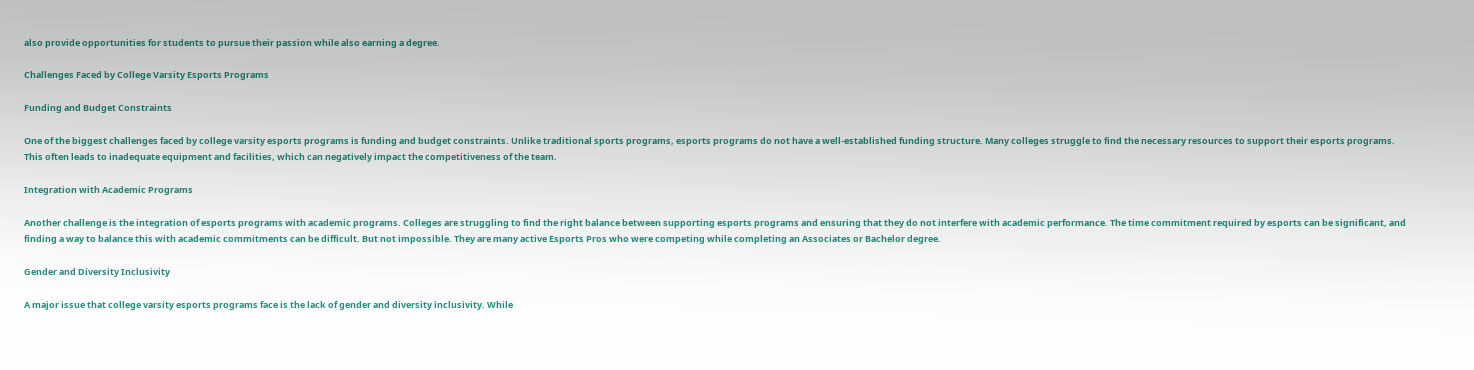also provide opportunities for students to pursue their passion while also earning a degree.

Challenges Faced by College Varsity Esports Programs

Funding and Budget Constraints

One of the biggest challenges faced by college varsity esports programs is funding and budget constraints. Unlike traditional sports programs, esports programs do not have a well-established funding structure. Many colleges struggle to find the necessary resources to support their esports programs. This often leads to inadequate equipment and facilities, which can negatively impact the competitiveness of the team.

Integration with Academic Programs

Another challenge is the integration of esports programs with academic programs. Colleges are struggling to find the right balance between supporting esports programs and ensuring that they do not interfere with academic performance. The time commitment required by esports can be significant, and finding a way to balance this with academic commitments can be difficult. But not impossible. They are many active Esports Pros who were competing while completing an Associates or Bachelor degree.

Gender and Diversity Inclusivity

A major issue that college varsity esports programs face is the lack of gender and diversity inclusivity. While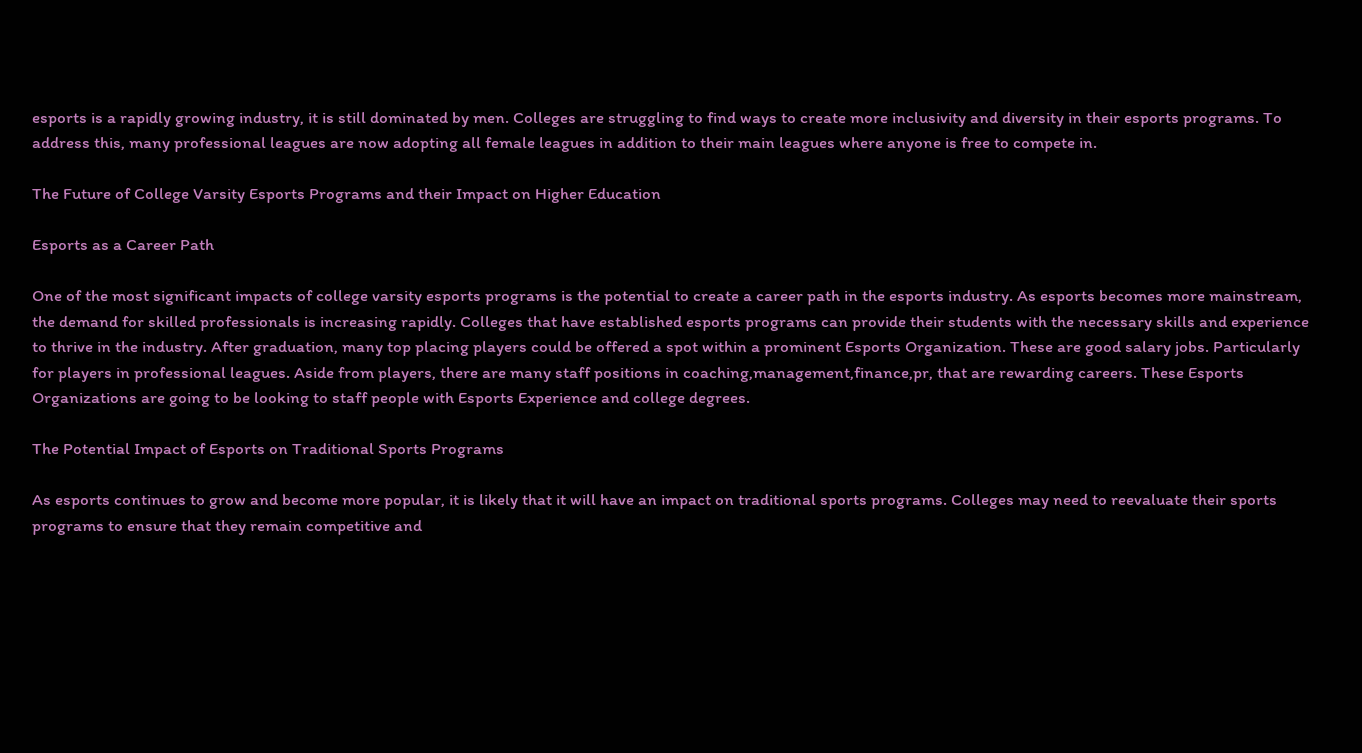esports is a rapidly growing industry, it is still dominated by men. Colleges are struggling to find ways to create more inclusivity and diversity in their esports programs. To address this, many professional leagues are now adopting all female leagues in addition to their main leagues where anyone is free to compete in.

The Future of College Varsity Esports Programs and their Impact on Higher Education

Esports as a Career Path

One of the most significant impacts of college varsity esports programs is the potential to create a career path in the esports industry. As esports becomes more mainstream, the demand for skilled professionals is increasing rapidly. Colleges that have established esports programs can provide their students with the necessary skills and experience to thrive in the industry. After graduation, many top placing players could be offered a spot within a prominent Esports Organization. These are good salary jobs. Particularly for players in professional leagues. Aside from players, there are many staff positions in coaching,management,finance,pr, that are rewarding careers. These Esports Organizations are going to be looking to staff people with Esports Experience and college degrees.

The Potential Impact of Esports on Traditional Sports Programs

As esports continues to grow and become more popular, it is likely that it will have an impact on traditional sports programs. Colleges may need to reevaluate their sports programs to ensure that they remain competitive and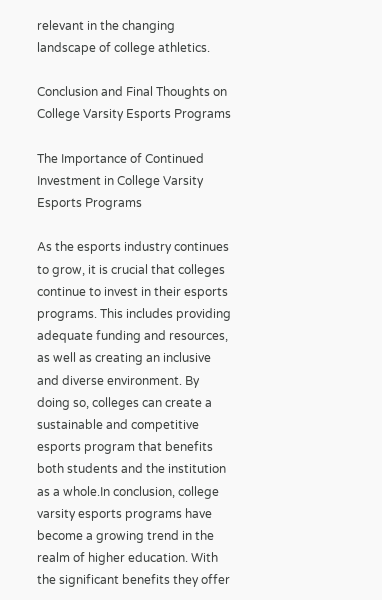relevant in the changing landscape of college athletics.

Conclusion and Final Thoughts on College Varsity Esports Programs

The Importance of Continued Investment in College Varsity Esports Programs

As the esports industry continues to grow, it is crucial that colleges continue to invest in their esports programs. This includes providing adequate funding and resources, as well as creating an inclusive and diverse environment. By doing so, colleges can create a sustainable and competitive esports program that benefits both students and the institution as a whole.In conclusion, college varsity esports programs have become a growing trend in the realm of higher education. With the significant benefits they offer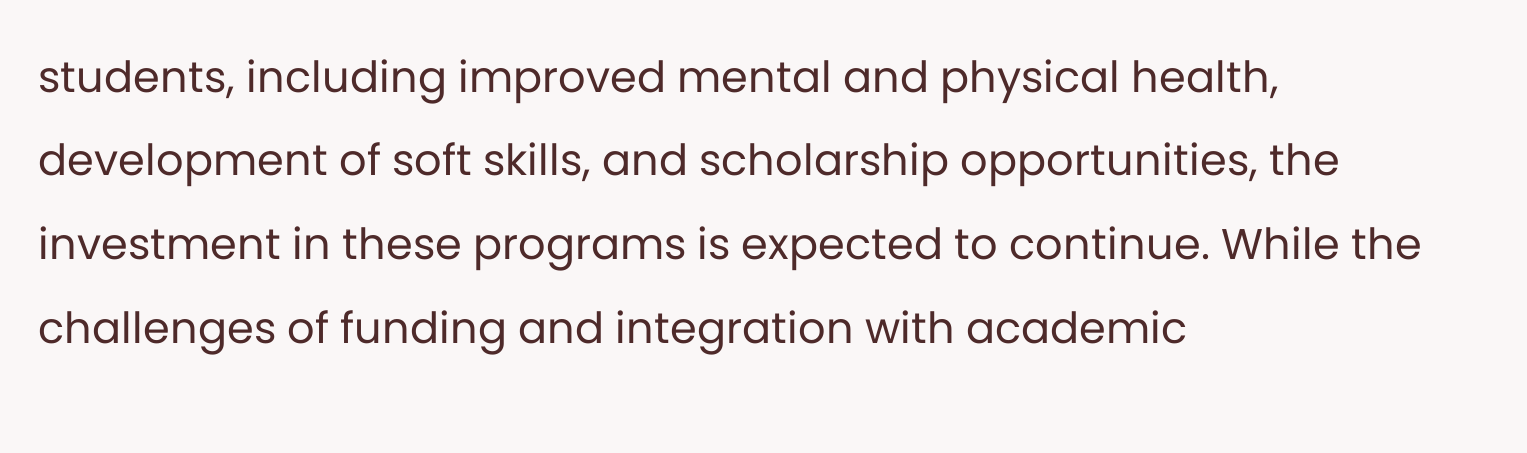students, including improved mental and physical health, development of soft skills, and scholarship opportunities, the investment in these programs is expected to continue. While the challenges of funding and integration with academic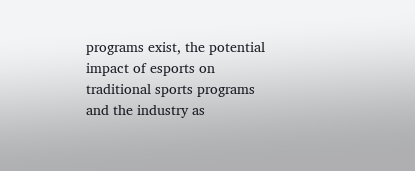programs exist, the potential impact of esports on traditional sports programs and the industry as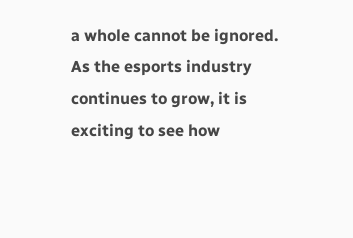a whole cannot be ignored. As the esports industry continues to grow, it is exciting to see how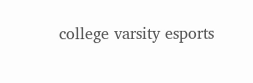college varsity esports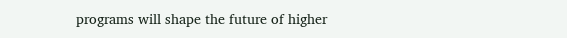programs will shape the future of higher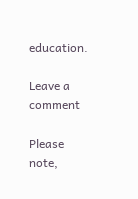education.

Leave a comment

Please note,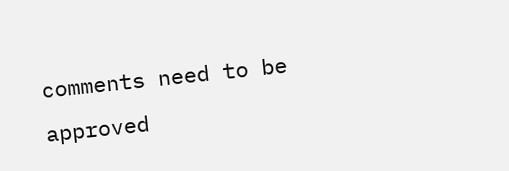comments need to be approved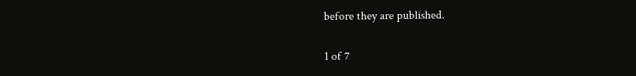before they are published.

1 of 7